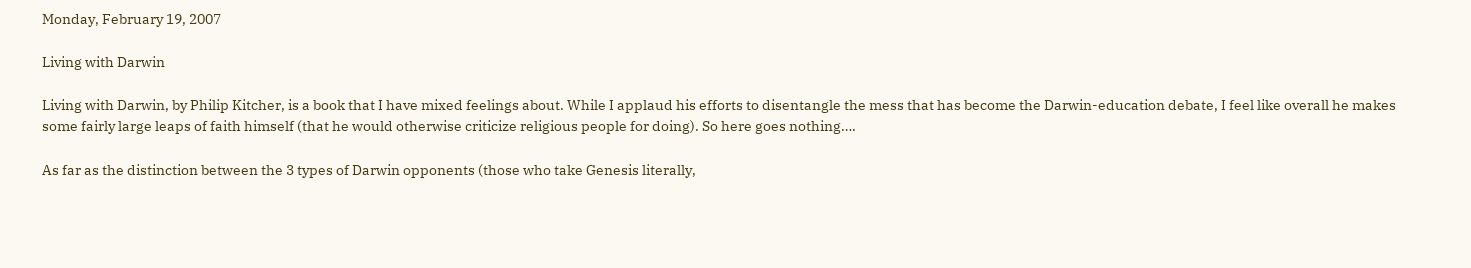Monday, February 19, 2007

Living with Darwin

Living with Darwin, by Philip Kitcher, is a book that I have mixed feelings about. While I applaud his efforts to disentangle the mess that has become the Darwin-education debate, I feel like overall he makes some fairly large leaps of faith himself (that he would otherwise criticize religious people for doing). So here goes nothing….

As far as the distinction between the 3 types of Darwin opponents (those who take Genesis literally,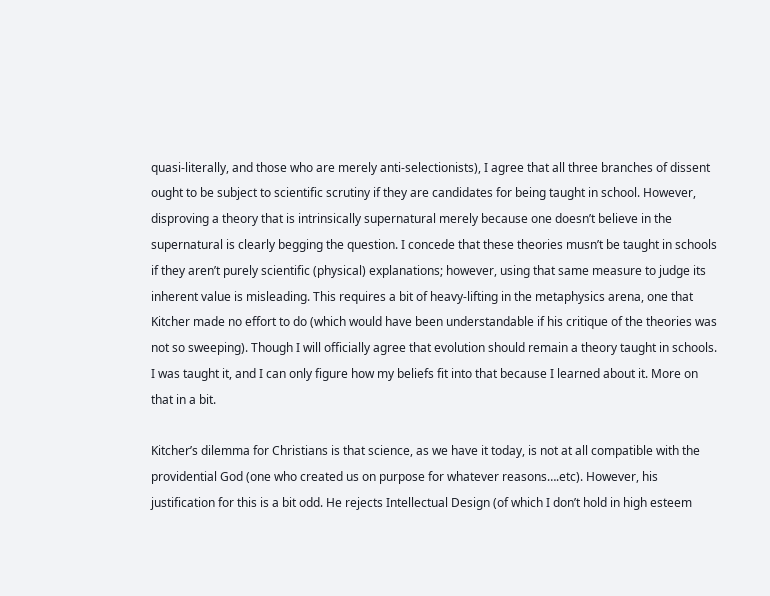quasi-literally, and those who are merely anti-selectionists), I agree that all three branches of dissent ought to be subject to scientific scrutiny if they are candidates for being taught in school. However, disproving a theory that is intrinsically supernatural merely because one doesn’t believe in the supernatural is clearly begging the question. I concede that these theories musn’t be taught in schools if they aren’t purely scientific (physical) explanations; however, using that same measure to judge its inherent value is misleading. This requires a bit of heavy-lifting in the metaphysics arena, one that Kitcher made no effort to do (which would have been understandable if his critique of the theories was not so sweeping). Though I will officially agree that evolution should remain a theory taught in schools. I was taught it, and I can only figure how my beliefs fit into that because I learned about it. More on that in a bit.

Kitcher’s dilemma for Christians is that science, as we have it today, is not at all compatible with the providential God (one who created us on purpose for whatever reasons….etc). However, his justification for this is a bit odd. He rejects Intellectual Design (of which I don’t hold in high esteem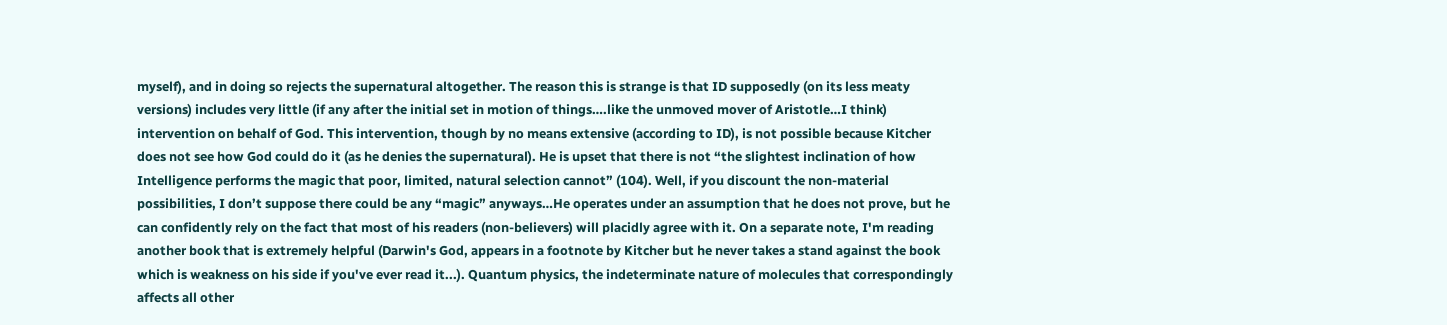myself), and in doing so rejects the supernatural altogether. The reason this is strange is that ID supposedly (on its less meaty versions) includes very little (if any after the initial set in motion of things….like the unmoved mover of Aristotle…I think) intervention on behalf of God. This intervention, though by no means extensive (according to ID), is not possible because Kitcher does not see how God could do it (as he denies the supernatural). He is upset that there is not “the slightest inclination of how Intelligence performs the magic that poor, limited, natural selection cannot” (104). Well, if you discount the non-material possibilities, I don’t suppose there could be any “magic” anyways…He operates under an assumption that he does not prove, but he can confidently rely on the fact that most of his readers (non-believers) will placidly agree with it. On a separate note, I'm reading another book that is extremely helpful (Darwin's God, appears in a footnote by Kitcher but he never takes a stand against the book which is weakness on his side if you've ever read it...). Quantum physics, the indeterminate nature of molecules that correspondingly affects all other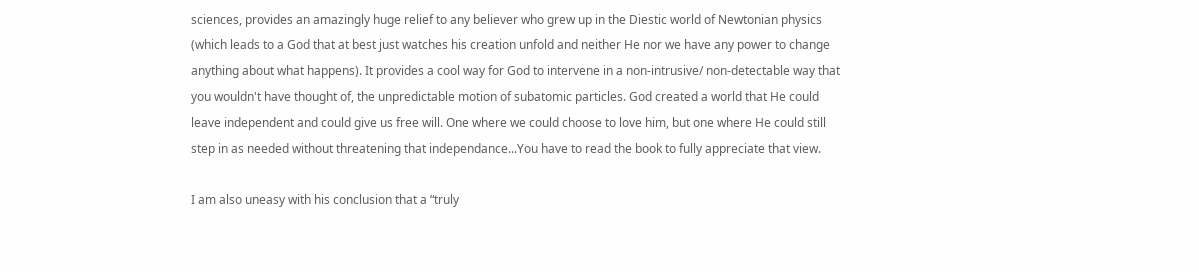sciences, provides an amazingly huge relief to any believer who grew up in the Diestic world of Newtonian physics (which leads to a God that at best just watches his creation unfold and neither He nor we have any power to change anything about what happens). It provides a cool way for God to intervene in a non-intrusive/ non-detectable way that you wouldn't have thought of, the unpredictable motion of subatomic particles. God created a world that He could leave independent and could give us free will. One where we could choose to love him, but one where He could still step in as needed without threatening that independance...You have to read the book to fully appreciate that view.

I am also uneasy with his conclusion that a “truly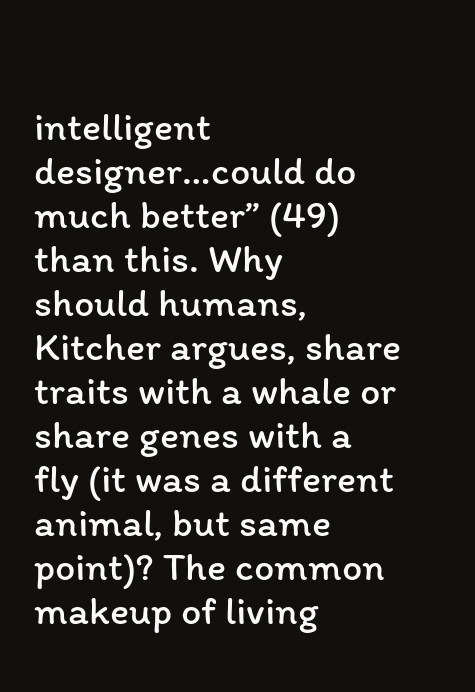intelligent designer…could do much better” (49) than this. Why should humans, Kitcher argues, share traits with a whale or share genes with a fly (it was a different animal, but same point)? The common makeup of living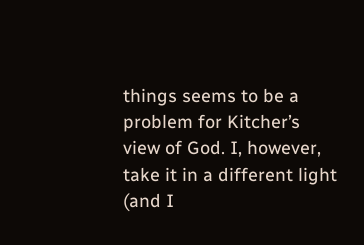things seems to be a problem for Kitcher’s view of God. I, however, take it in a different light (and I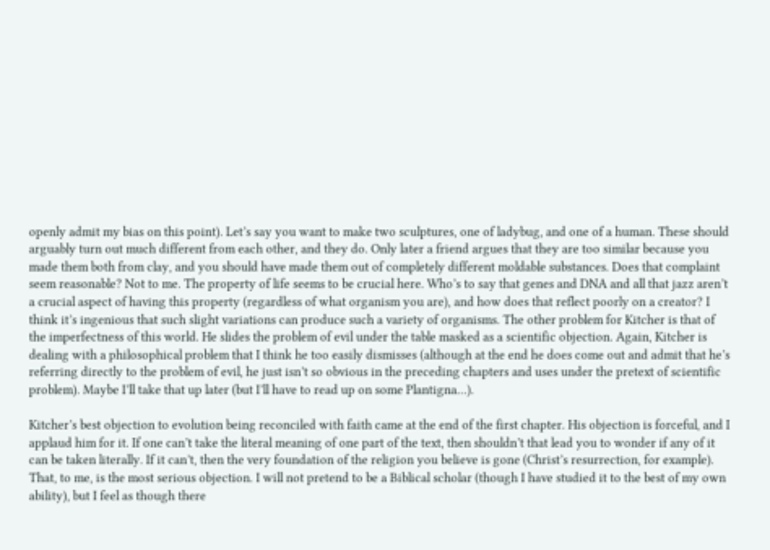openly admit my bias on this point). Let’s say you want to make two sculptures, one of ladybug, and one of a human. These should arguably turn out much different from each other, and they do. Only later a friend argues that they are too similar because you made them both from clay, and you should have made them out of completely different moldable substances. Does that complaint seem reasonable? Not to me. The property of life seems to be crucial here. Who’s to say that genes and DNA and all that jazz aren’t a crucial aspect of having this property (regardless of what organism you are), and how does that reflect poorly on a creator? I think it’s ingenious that such slight variations can produce such a variety of organisms. The other problem for Kitcher is that of the imperfectness of this world. He slides the problem of evil under the table masked as a scientific objection. Again, Kitcher is dealing with a philosophical problem that I think he too easily dismisses (although at the end he does come out and admit that he’s referring directly to the problem of evil, he just isn’t so obvious in the preceding chapters and uses under the pretext of scientific problem). Maybe I’ll take that up later (but I’ll have to read up on some Plantigna…).

Kitcher’s best objection to evolution being reconciled with faith came at the end of the first chapter. His objection is forceful, and I applaud him for it. If one can’t take the literal meaning of one part of the text, then shouldn’t that lead you to wonder if any of it can be taken literally. If it can’t, then the very foundation of the religion you believe is gone (Christ’s resurrection, for example). That, to me, is the most serious objection. I will not pretend to be a Biblical scholar (though I have studied it to the best of my own ability), but I feel as though there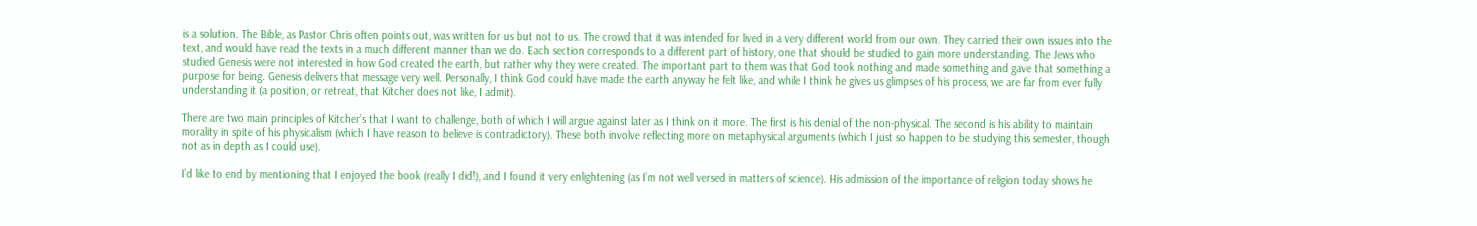is a solution. The Bible, as Pastor Chris often points out, was written for us but not to us. The crowd that it was intended for lived in a very different world from our own. They carried their own issues into the text, and would have read the texts in a much different manner than we do. Each section corresponds to a different part of history, one that should be studied to gain more understanding. The Jews who studied Genesis were not interested in how God created the earth, but rather why they were created. The important part to them was that God took nothing and made something and gave that something a purpose for being. Genesis delivers that message very well. Personally, I think God could have made the earth anyway he felt like, and while I think he gives us glimpses of his process, we are far from ever fully understanding it (a position, or retreat, that Kitcher does not like, I admit).

There are two main principles of Kitcher’s that I want to challenge, both of which I will argue against later as I think on it more. The first is his denial of the non-physical. The second is his ability to maintain morality in spite of his physicalism (which I have reason to believe is contradictory). These both involve reflecting more on metaphysical arguments (which I just so happen to be studying this semester, though not as in depth as I could use).

I’d like to end by mentioning that I enjoyed the book (really I did!), and I found it very enlightening (as I’m not well versed in matters of science). His admission of the importance of religion today shows he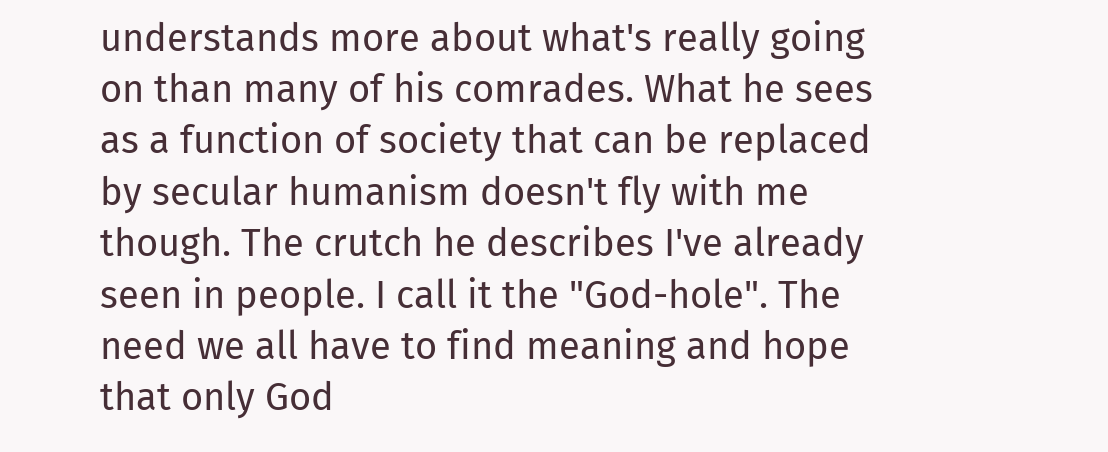understands more about what's really going on than many of his comrades. What he sees as a function of society that can be replaced by secular humanism doesn't fly with me though. The crutch he describes I've already seen in people. I call it the "God-hole". The need we all have to find meaning and hope that only God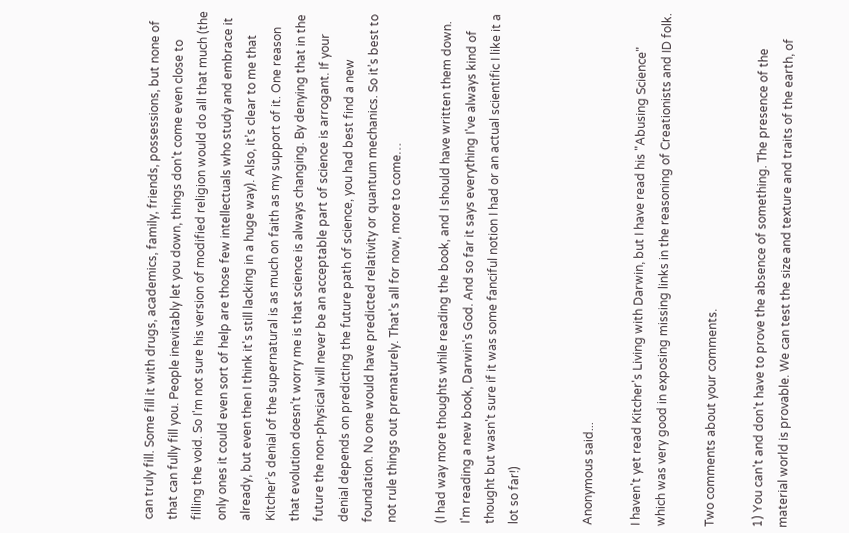can truly fill. Some fill it with drugs, academics, family, friends, possessions, but none of that can fully fill you. People inevitably let you down, things don't come even close to filling the void. So I'm not sure his version of modified religion would do all that much (the only ones it could even sort of help are those few intellectuals who study and embrace it already, but even then I think it's still lacking in a huge way). Also, it’s clear to me that Kitcher’s denial of the supernatural is as much on faith as my support of it. One reason that evolution doesn’t worry me is that science is always changing. By denying that in the future the non-physical will never be an acceptable part of science is arrogant. If your denial depends on predicting the future path of science, you had best find a new foundation. No one would have predicted relativity or quantum mechanics. So it’s best to not rule things out prematurely. That’s all for now, more to come…

(I had way more thoughts while reading the book, and I should have written them down. I'm reading a new book, Darwin's God. And so far it says everything I've always kind of thought but wasn't sure if it was some fanciful notion I had or an actual scientific I like it a lot so far!)


Anonymous said...

I haven't yet read Kitcher's Living with Darwin, but I have read his "Abusing Science" which was very good in exposing missing links in the reasoning of Creationists and ID folk.

Two comments about your comments.

1) You can't and don't have to prove the absence of something. The presence of the material world is provable. We can test the size and texture and traits of the earth, of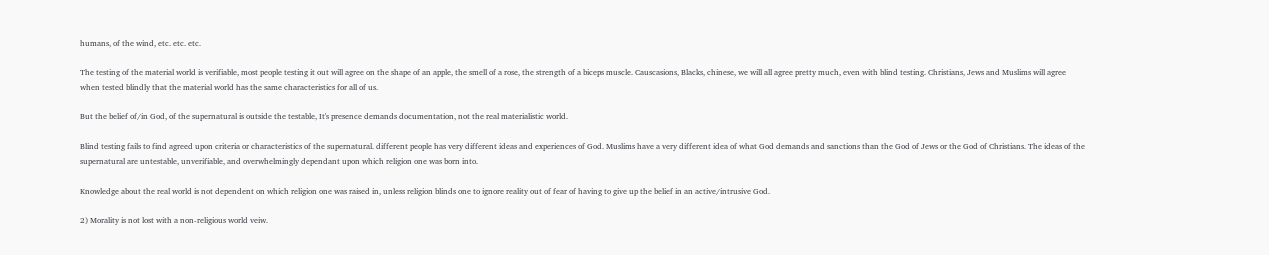humans, of the wind, etc. etc. etc.

The testing of the material world is verifiable, most people testing it out will agree on the shape of an apple, the smell of a rose, the strength of a biceps muscle. Causcasions, Blacks, chinese, we will all agree pretty much, even with blind testing. Christians, Jews and Muslims will agree when tested blindly that the material world has the same characteristics for all of us.

But the belief of/in God, of the supernatural is outside the testable, It's presence demands documentation, not the real materialistic world.

Blind testing fails to find agreed upon criteria or characteristics of the supernatural. different people has very different ideas and experiences of God. Muslims have a very different idea of what God demands and sanctions than the God of Jews or the God of Christians. The ideas of the supernatural are untestable, unverifiable, and overwhelmingly dependant upon which religion one was born into.

Knowledge about the real world is not dependent on which religion one was raised in, unless religion blinds one to ignore reality out of fear of having to give up the belief in an active/intrusive God.

2) Morality is not lost with a non-religious world veiw.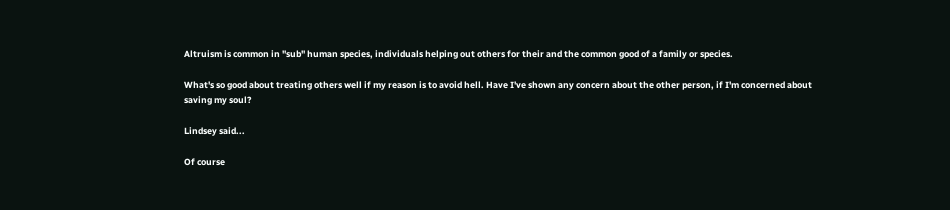Altruism is common in "sub" human species, individuals helping out others for their and the common good of a family or species.

What's so good about treating others well if my reason is to avoid hell. Have I've shown any concern about the other person, if I'm concerned about saving my soul?

Lindsey said...

Of course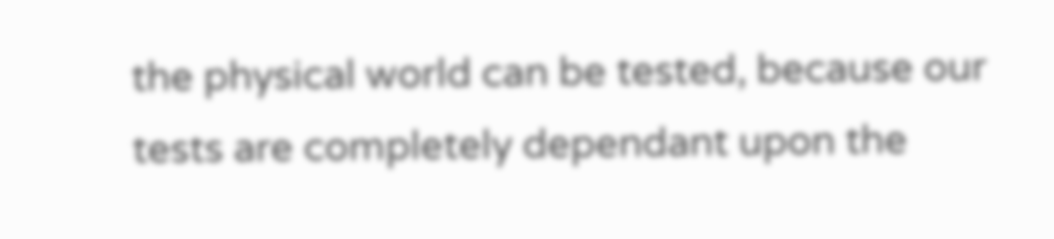the physical world can be tested, because our tests are completely dependant upon the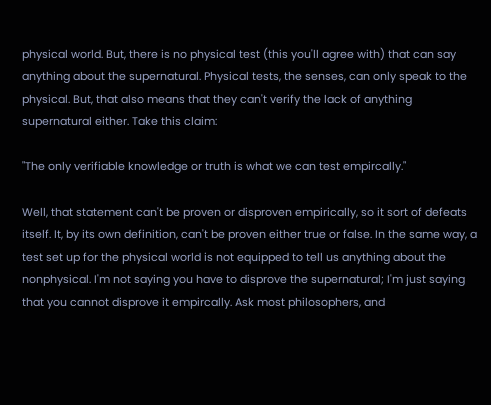physical world. But, there is no physical test (this you'll agree with) that can say anything about the supernatural. Physical tests, the senses, can only speak to the physical. But, that also means that they can't verify the lack of anything supernatural either. Take this claim:

"The only verifiable knowledge or truth is what we can test empircally."

Well, that statement can't be proven or disproven empirically, so it sort of defeats itself. It, by its own definition, can't be proven either true or false. In the same way, a test set up for the physical world is not equipped to tell us anything about the nonphysical. I'm not saying you have to disprove the supernatural; I'm just saying that you cannot disprove it empircally. Ask most philosophers, and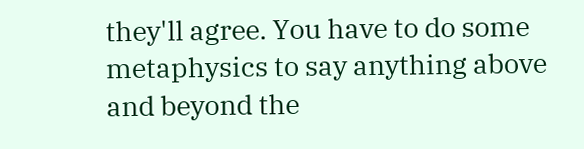they'll agree. You have to do some metaphysics to say anything above and beyond the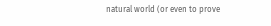natural world (or even to prove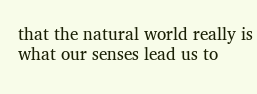that the natural world really is what our senses lead us to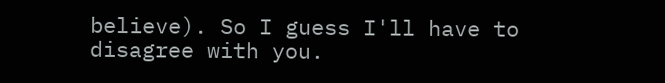believe). So I guess I'll have to disagree with you.